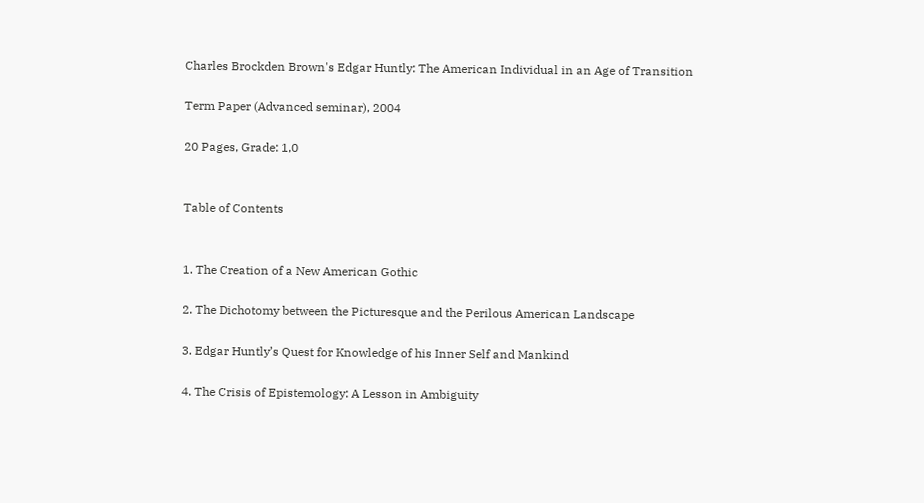Charles Brockden Brown's Edgar Huntly: The American Individual in an Age of Transition

Term Paper (Advanced seminar), 2004

20 Pages, Grade: 1,0


Table of Contents


1. The Creation of a New American Gothic

2. The Dichotomy between the Picturesque and the Perilous American Landscape

3. Edgar Huntly’s Quest for Knowledge of his Inner Self and Mankind

4. The Crisis of Epistemology: A Lesson in Ambiguity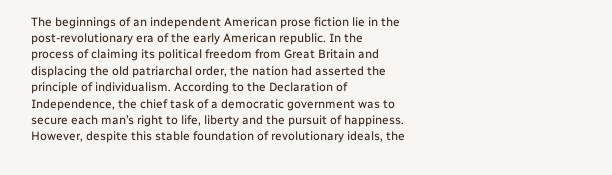The beginnings of an independent American prose fiction lie in the post-revolutionary era of the early American republic. In the process of claiming its political freedom from Great Britain and displacing the old patriarchal order, the nation had asserted the principle of individualism. According to the Declaration of Independence, the chief task of a democratic government was to secure each man’s right to life, liberty and the pursuit of happiness. However, despite this stable foundation of revolutionary ideals, the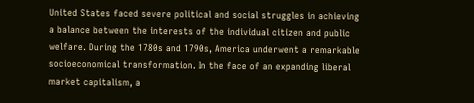United States faced severe political and social struggles in achieving a balance between the interests of the individual citizen and public welfare. During the 1780s and 1790s, America underwent a remarkable socioeconomical transformation. In the face of an expanding liberal market capitalism, a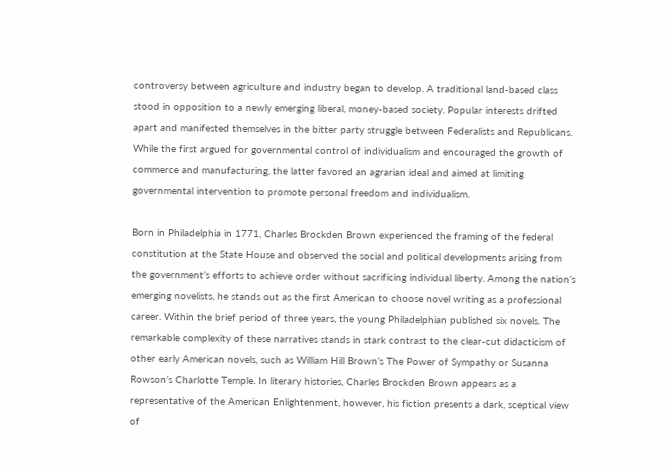controversy between agriculture and industry began to develop. A traditional land-based class stood in opposition to a newly emerging liberal, money-based society. Popular interests drifted apart and manifested themselves in the bitter party struggle between Federalists and Republicans. While the first argued for governmental control of individualism and encouraged the growth of commerce and manufacturing, the latter favored an agrarian ideal and aimed at limiting governmental intervention to promote personal freedom and individualism.

Born in Philadelphia in 1771, Charles Brockden Brown experienced the framing of the federal constitution at the State House and observed the social and political developments arising from the government’s efforts to achieve order without sacrificing individual liberty. Among the nation’s emerging novelists, he stands out as the first American to choose novel writing as a professional career. Within the brief period of three years, the young Philadelphian published six novels. The remarkable complexity of these narratives stands in stark contrast to the clear-cut didacticism of other early American novels, such as William Hill Brown’s The Power of Sympathy or Susanna Rowson’s Charlotte Temple. In literary histories, Charles Brockden Brown appears as a representative of the American Enlightenment, however, his fiction presents a dark, sceptical view of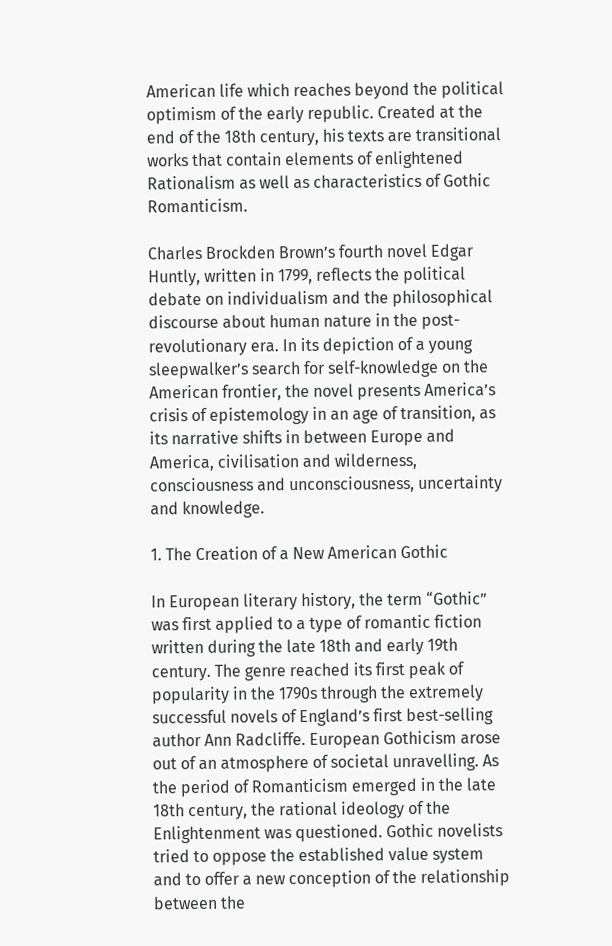American life which reaches beyond the political optimism of the early republic. Created at the end of the 18th century, his texts are transitional works that contain elements of enlightened Rationalism as well as characteristics of Gothic Romanticism.

Charles Brockden Brown’s fourth novel Edgar Huntly, written in 1799, reflects the political debate on individualism and the philosophical discourse about human nature in the post-revolutionary era. In its depiction of a young sleepwalker’s search for self-knowledge on the American frontier, the novel presents America’s crisis of epistemology in an age of transition, as its narrative shifts in between Europe and America, civilisation and wilderness, consciousness and unconsciousness, uncertainty and knowledge.

1. The Creation of a New American Gothic

In European literary history, the term “Gothic” was first applied to a type of romantic fiction written during the late 18th and early 19th century. The genre reached its first peak of popularity in the 1790s through the extremely successful novels of England’s first best-selling author Ann Radcliffe. European Gothicism arose out of an atmosphere of societal unravelling. As the period of Romanticism emerged in the late 18th century, the rational ideology of the Enlightenment was questioned. Gothic novelists tried to oppose the established value system and to offer a new conception of the relationship between the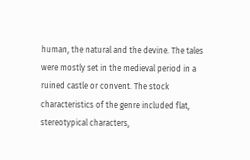human, the natural and the devine. The tales were mostly set in the medieval period in a ruined castle or convent. The stock characteristics of the genre included flat, stereotypical characters,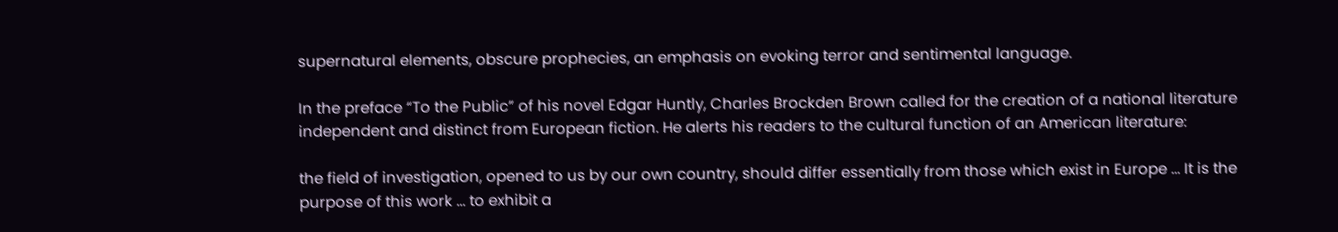supernatural elements, obscure prophecies, an emphasis on evoking terror and sentimental language.

In the preface “To the Public” of his novel Edgar Huntly, Charles Brockden Brown called for the creation of a national literature independent and distinct from European fiction. He alerts his readers to the cultural function of an American literature:

the field of investigation, opened to us by our own country, should differ essentially from those which exist in Europe ... It is the purpose of this work ... to exhibit a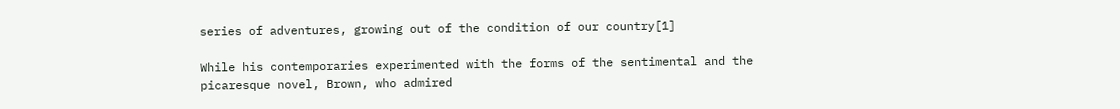series of adventures, growing out of the condition of our country[1]

While his contemporaries experimented with the forms of the sentimental and the picaresque novel, Brown, who admired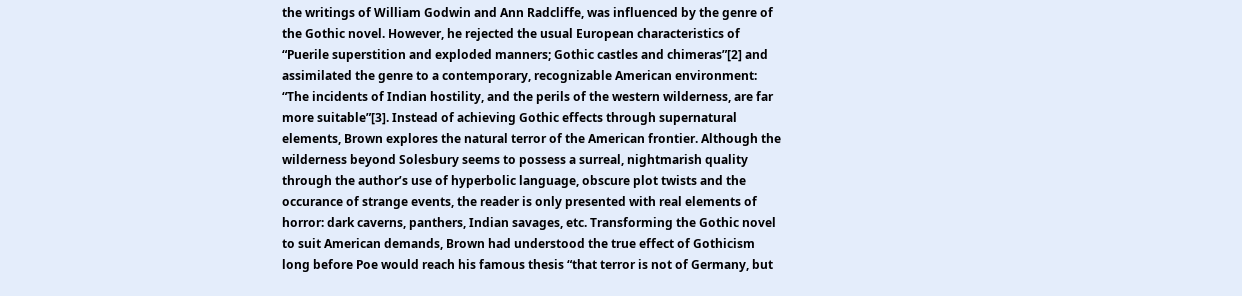the writings of William Godwin and Ann Radcliffe, was influenced by the genre of the Gothic novel. However, he rejected the usual European characteristics of “Puerile superstition and exploded manners; Gothic castles and chimeras”[2] and assimilated the genre to a contemporary, recognizable American environment: “The incidents of Indian hostility, and the perils of the western wilderness, are far more suitable”[3]. Instead of achieving Gothic effects through supernatural elements, Brown explores the natural terror of the American frontier. Although the wilderness beyond Solesbury seems to possess a surreal, nightmarish quality through the author’s use of hyperbolic language, obscure plot twists and the occurance of strange events, the reader is only presented with real elements of horror: dark caverns, panthers, Indian savages, etc. Transforming the Gothic novel to suit American demands, Brown had understood the true effect of Gothicism long before Poe would reach his famous thesis “that terror is not of Germany, but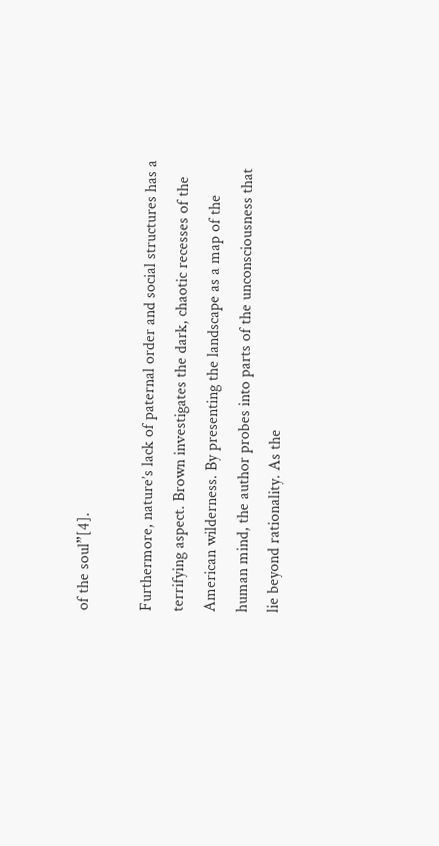of the soul”[4].

Furthermore, nature’s lack of paternal order and social structures has a terrifying aspect. Brown investigates the dark, chaotic recesses of the American wilderness. By presenting the landscape as a map of the human mind, the author probes into parts of the unconsciousness that lie beyond rationality. As the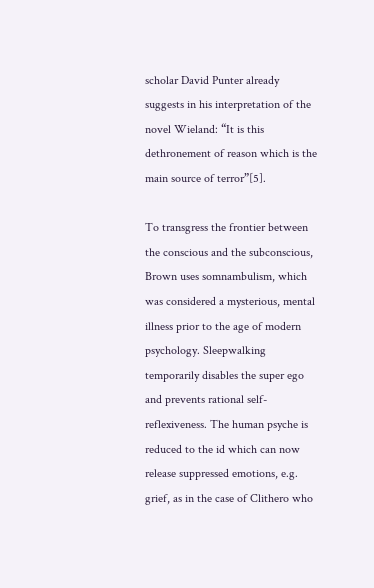scholar David Punter already suggests in his interpretation of the novel Wieland: “It is this dethronement of reason which is the main source of terror”[5].

To transgress the frontier between the conscious and the subconscious, Brown uses somnambulism, which was considered a mysterious, mental illness prior to the age of modern psychology. Sleepwalking temporarily disables the super ego and prevents rational self-reflexiveness. The human psyche is reduced to the id which can now release suppressed emotions, e.g. grief, as in the case of Clithero who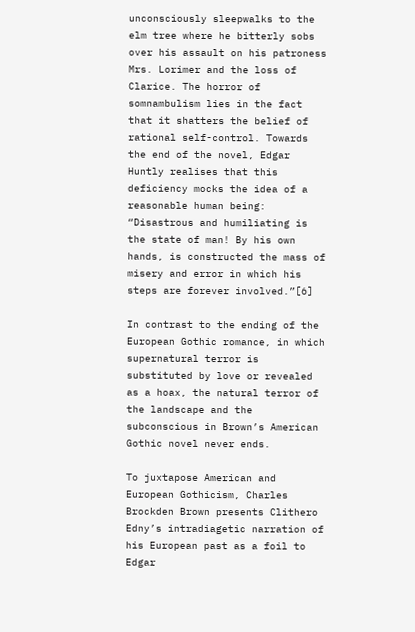unconsciously sleepwalks to the elm tree where he bitterly sobs over his assault on his patroness Mrs. Lorimer and the loss of Clarice. The horror of somnambulism lies in the fact that it shatters the belief of rational self-control. Towards the end of the novel, Edgar Huntly realises that this deficiency mocks the idea of a reasonable human being: “Disastrous and humiliating is the state of man! By his own hands, is constructed the mass of misery and error in which his steps are forever involved.”[6]

In contrast to the ending of the European Gothic romance, in which supernatural terror is substituted by love or revealed as a hoax, the natural terror of the landscape and the subconscious in Brown’s American Gothic novel never ends.

To juxtapose American and European Gothicism, Charles Brockden Brown presents Clithero Edny’s intradiagetic narration of his European past as a foil to Edgar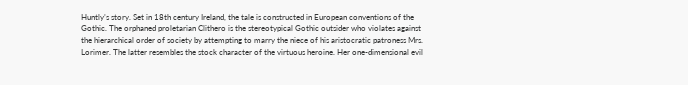Huntly’s story. Set in 18th century Ireland, the tale is constructed in European conventions of the Gothic. The orphaned proletarian Clithero is the stereotypical Gothic outsider who violates against the hierarchical order of society by attempting to marry the niece of his aristocratic patroness Mrs. Lorimer. The latter resembles the stock character of the virtuous heroine. Her one-dimensional evil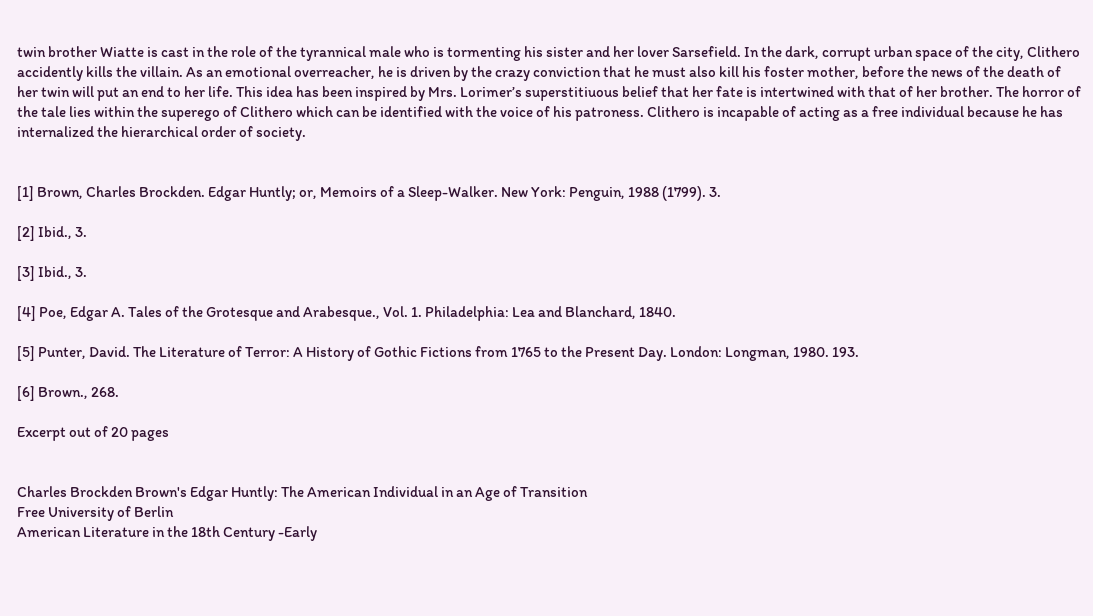twin brother Wiatte is cast in the role of the tyrannical male who is tormenting his sister and her lover Sarsefield. In the dark, corrupt urban space of the city, Clithero accidently kills the villain. As an emotional overreacher, he is driven by the crazy conviction that he must also kill his foster mother, before the news of the death of her twin will put an end to her life. This idea has been inspired by Mrs. Lorimer’s superstitiuous belief that her fate is intertwined with that of her brother. The horror of the tale lies within the superego of Clithero which can be identified with the voice of his patroness. Clithero is incapable of acting as a free individual because he has internalized the hierarchical order of society.


[1] Brown, Charles Brockden. Edgar Huntly; or, Memoirs of a Sleep-Walker. New York: Penguin, 1988 (1799). 3.

[2] Ibid., 3.

[3] Ibid., 3.

[4] Poe, Edgar A. Tales of the Grotesque and Arabesque., Vol. 1. Philadelphia: Lea and Blanchard, 1840.

[5] Punter, David. The Literature of Terror: A History of Gothic Fictions from 1765 to the Present Day. London: Longman, 1980. 193.

[6] Brown., 268.

Excerpt out of 20 pages


Charles Brockden Brown's Edgar Huntly: The American Individual in an Age of Transition
Free University of Berlin
American Literature in the 18th Century -Early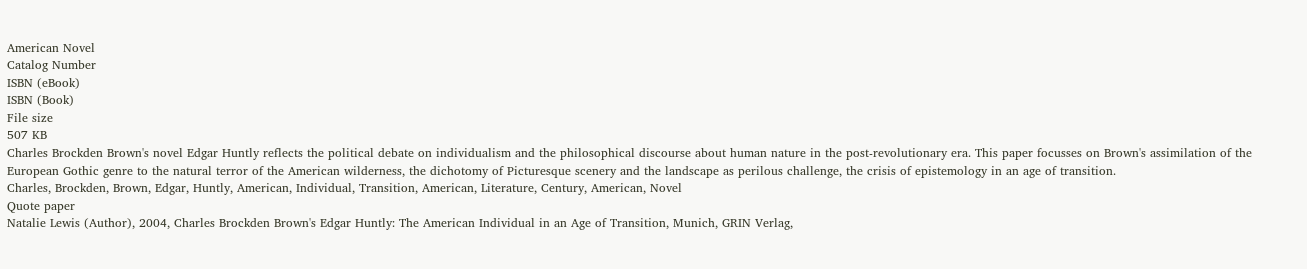American Novel
Catalog Number
ISBN (eBook)
ISBN (Book)
File size
507 KB
Charles Brockden Brown's novel Edgar Huntly reflects the political debate on individualism and the philosophical discourse about human nature in the post-revolutionary era. This paper focusses on Brown's assimilation of the European Gothic genre to the natural terror of the American wilderness, the dichotomy of Picturesque scenery and the landscape as perilous challenge, the crisis of epistemology in an age of transition.
Charles, Brockden, Brown, Edgar, Huntly, American, Individual, Transition, American, Literature, Century, American, Novel
Quote paper
Natalie Lewis (Author), 2004, Charles Brockden Brown's Edgar Huntly: The American Individual in an Age of Transition, Munich, GRIN Verlag,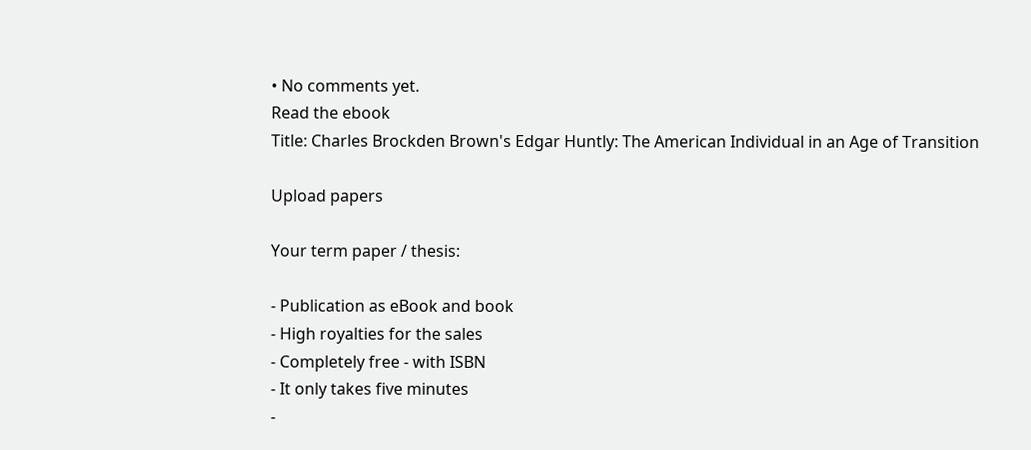• No comments yet.
Read the ebook
Title: Charles Brockden Brown's Edgar Huntly: The American Individual in an Age of Transition

Upload papers

Your term paper / thesis:

- Publication as eBook and book
- High royalties for the sales
- Completely free - with ISBN
- It only takes five minutes
-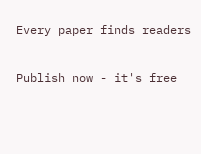Every paper finds readers

Publish now - it's free